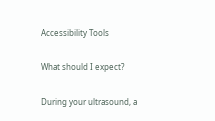Accessibility Tools

What should I expect?

During your ultrasound, a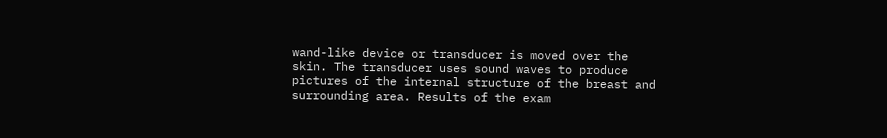wand-like device or transducer is moved over the skin. The transducer uses sound waves to produce pictures of the internal structure of the breast and surrounding area. Results of the exam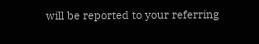will be reported to your referring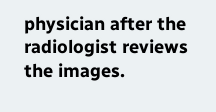physician after the radiologist reviews the images.